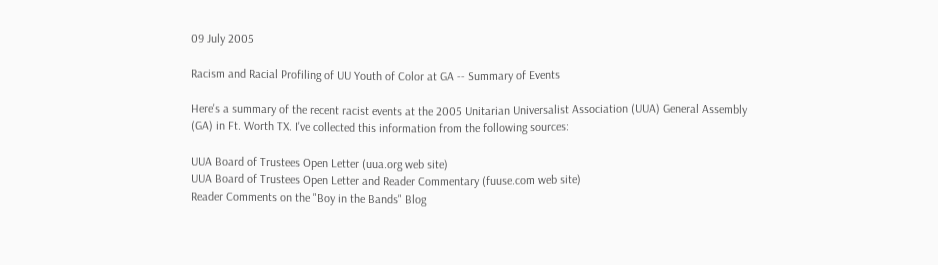09 July 2005

Racism and Racial Profiling of UU Youth of Color at GA -- Summary of Events

Here's a summary of the recent racist events at the 2005 Unitarian Universalist Association (UUA) General Assembly (GA) in Ft. Worth TX. I've collected this information from the following sources:

UUA Board of Trustees Open Letter (uua.org web site)
UUA Board of Trustees Open Letter and Reader Commentary (fuuse.com web site)
Reader Comments on the "Boy in the Bands" Blog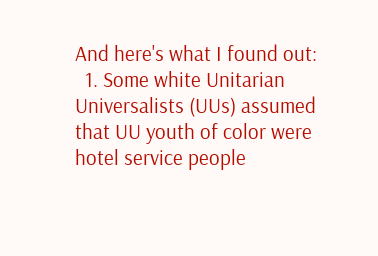And here's what I found out:
  1. Some white Unitarian Universalists (UUs) assumed that UU youth of color were hotel service people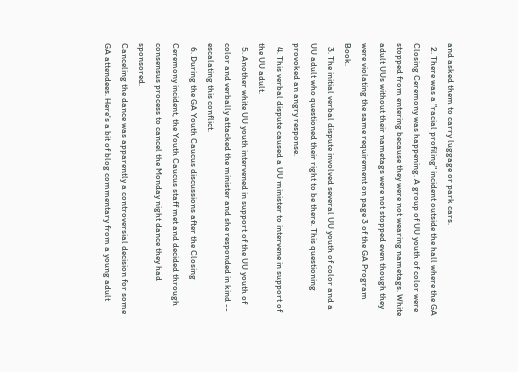and asked them to carry luggage or park cars.
  2. There was a "racial profiling" incident outside the hall where the GA Closing Ceremony was happening. A group of UU youth of color were stopped from entering because they were not wearing nametags. White adult UUs without their nametags were not stopped even though they were violating the same requirement on page 3 of the GA Program Book.
  3. The initial verbal dispute involved several UU youth of color and a UU adult who questioned their right to be there. This questioning provoked an angry response.
  4. This verbal dispute caused a UU minister to intervene in support of the UU adult.
  5. Another white UU youth intervened in support of the UU youth of color and verbally attacked the minister and she responded in kind -- escalating this conflict.
  6. During the GA Youth Caucus discussions after the Closing Ceremony incident, the Youth Caucus staff met and decided through consensus process to cancel the Monday night dance they had sponsored.
Canceling the dance was apparently a controversial decision for some GA attendees. Here's a bit of blog commentary from a young adult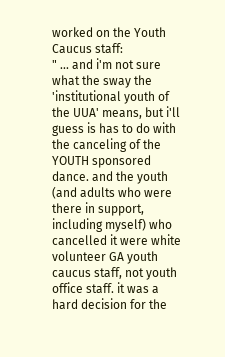worked on the Youth Caucus staff:
" ... and i'm not sure what the sway the 'institutional youth of the UUA' means, but i'll guess is has to do with the canceling of the YOUTH sponsored dance. and the youth (and adults who were there in support, including myself) who cancelled it were white volunteer GA youth caucus staff, not youth office staff. it was a hard decision for the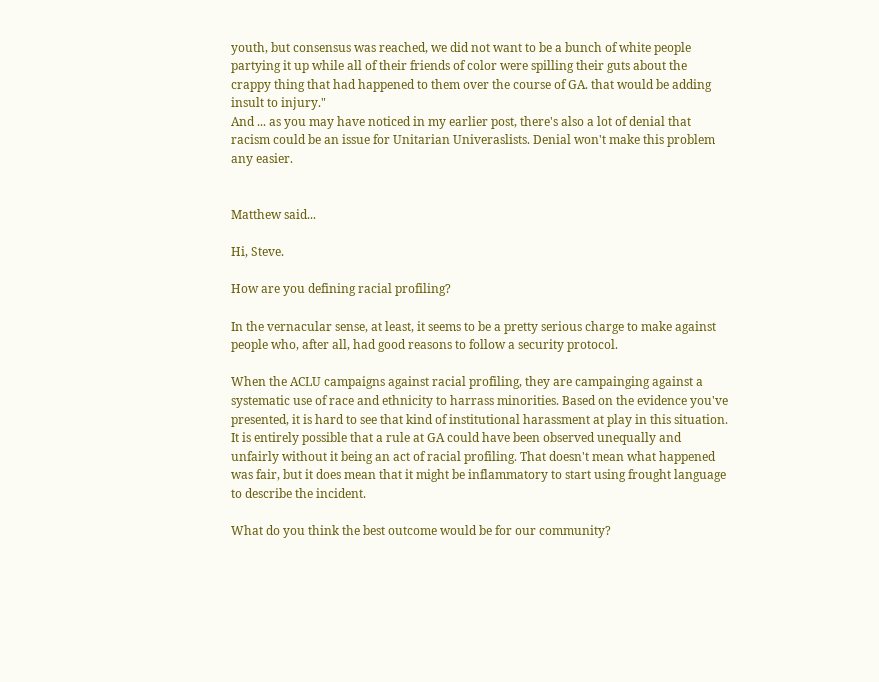youth, but consensus was reached, we did not want to be a bunch of white people partying it up while all of their friends of color were spilling their guts about the crappy thing that had happened to them over the course of GA. that would be adding insult to injury."
And ... as you may have noticed in my earlier post, there's also a lot of denial that racism could be an issue for Unitarian Univeraslists. Denial won't make this problem any easier.


Matthew said...

Hi, Steve.

How are you defining racial profiling?

In the vernacular sense, at least, it seems to be a pretty serious charge to make against people who, after all, had good reasons to follow a security protocol.

When the ACLU campaigns against racial profiling, they are campainging against a systematic use of race and ethnicity to harrass minorities. Based on the evidence you've presented, it is hard to see that kind of institutional harassment at play in this situation. It is entirely possible that a rule at GA could have been observed unequally and unfairly without it being an act of racial profiling. That doesn't mean what happened was fair, but it does mean that it might be inflammatory to start using frought language to describe the incident.

What do you think the best outcome would be for our community?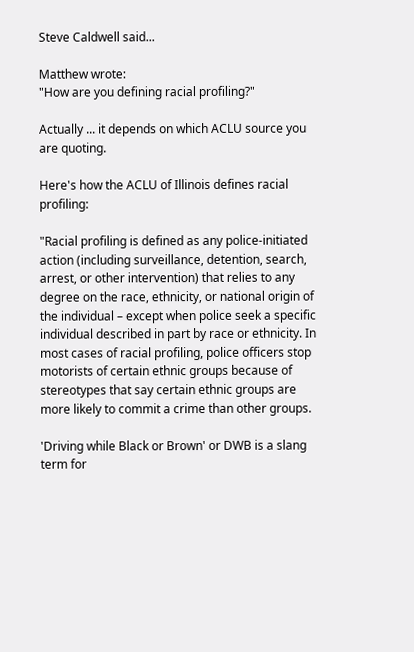Steve Caldwell said...

Matthew wrote:
"How are you defining racial profiling?"

Actually ... it depends on which ACLU source you are quoting.

Here's how the ACLU of Illinois defines racial profiling:

"Racial profiling is defined as any police-initiated action (including surveillance, detention, search, arrest, or other intervention) that relies to any degree on the race, ethnicity, or national origin of the individual – except when police seek a specific individual described in part by race or ethnicity. In most cases of racial profiling, police officers stop motorists of certain ethnic groups because of stereotypes that say certain ethnic groups are more likely to commit a crime than other groups.

'Driving while Black or Brown' or DWB is a slang term for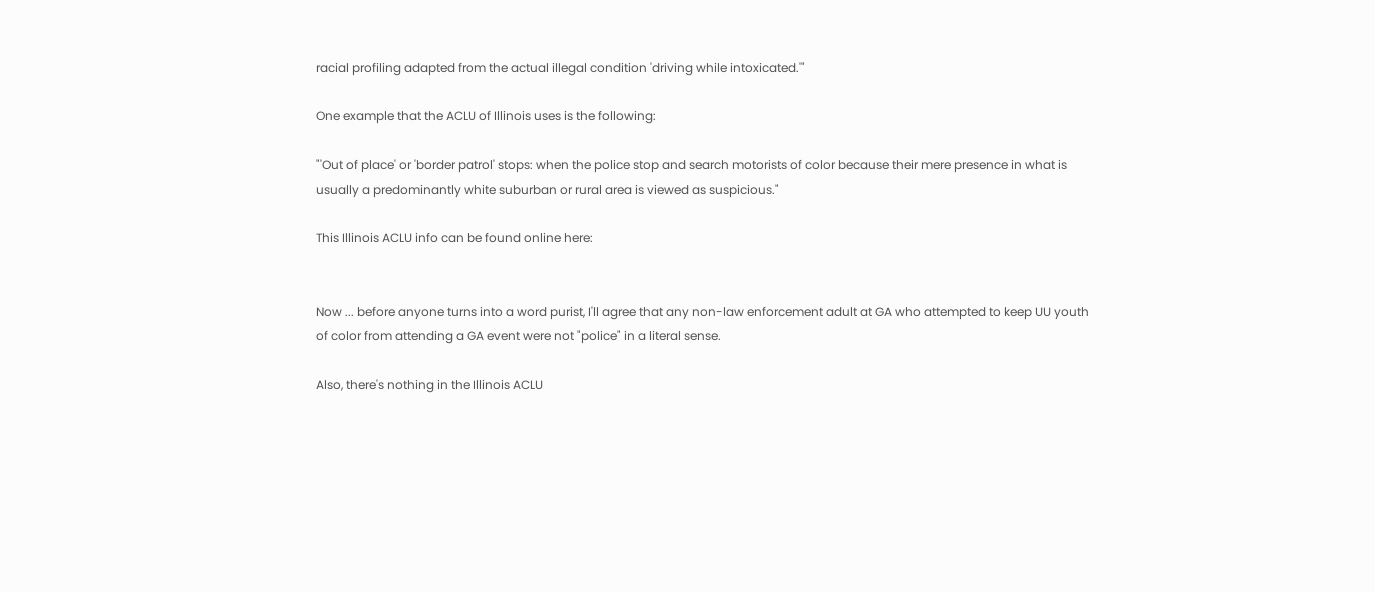racial profiling adapted from the actual illegal condition 'driving while intoxicated.'"

One example that the ACLU of Illinois uses is the following:

"'Out of place' or 'border patrol' stops: when the police stop and search motorists of color because their mere presence in what is usually a predominantly white suburban or rural area is viewed as suspicious."

This Illinois ACLU info can be found online here:


Now ... before anyone turns into a word purist, I'll agree that any non-law enforcement adult at GA who attempted to keep UU youth of color from attending a GA event were not "police" in a literal sense.

Also, there's nothing in the Illinois ACLU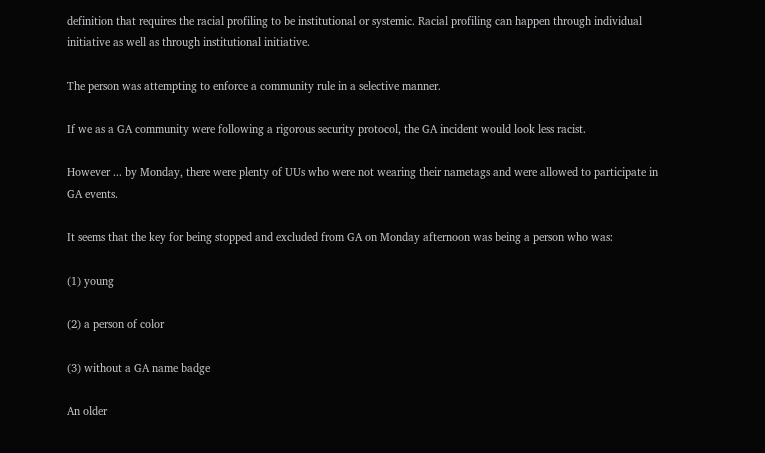definition that requires the racial profiling to be institutional or systemic. Racial profiling can happen through individual initiative as well as through institutional initiative.

The person was attempting to enforce a community rule in a selective manner.

If we as a GA community were following a rigorous security protocol, the GA incident would look less racist.

However ... by Monday, there were plenty of UUs who were not wearing their nametags and were allowed to participate in GA events.

It seems that the key for being stopped and excluded from GA on Monday afternoon was being a person who was:

(1) young

(2) a person of color

(3) without a GA name badge

An older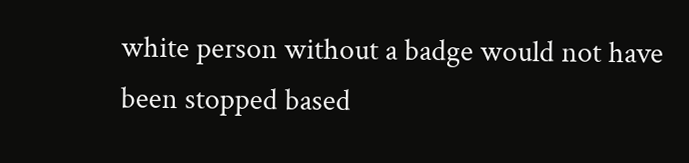white person without a badge would not have been stopped based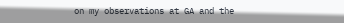on my observations at GA and the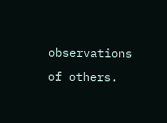observations of others.